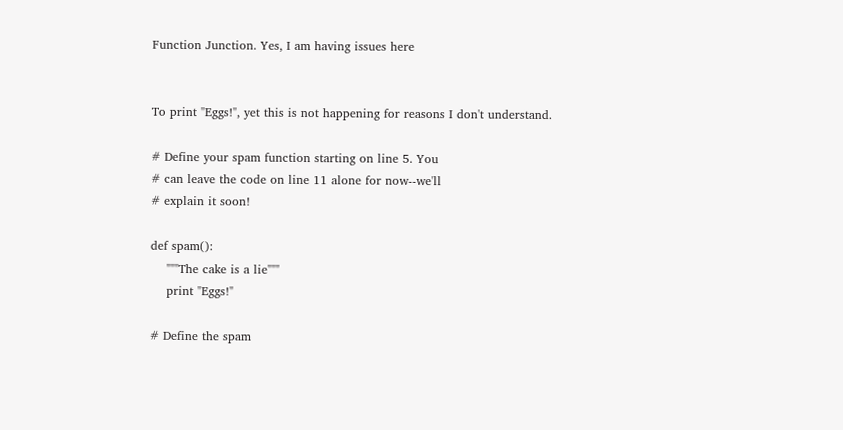Function Junction. Yes, I am having issues here


To print "Eggs!", yet this is not happening for reasons I don't understand.

# Define your spam function starting on line 5. You
# can leave the code on line 11 alone for now--we'll
# explain it soon!

def spam():
    """The cake is a lie"""
    print "Eggs!"

# Define the spam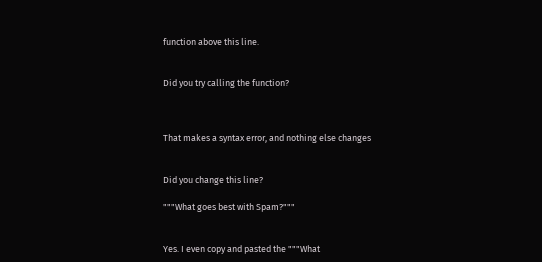function above this line.


Did you try calling the function?



That makes a syntax error, and nothing else changes


Did you change this line?

"""What goes best with Spam?"""


Yes. I even copy and pasted the """What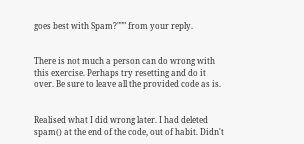goes best with Spam?""" from your reply.


There is not much a person can do wrong with this exercise. Perhaps try resetting and do it over. Be sure to leave all the provided code as is.


Realised what I did wrong later. I had deleted spam() at the end of the code, out of habit. Didn't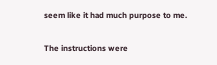seem like it had much purpose to me.


The instructions were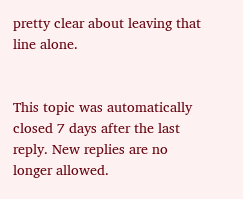pretty clear about leaving that line alone.


This topic was automatically closed 7 days after the last reply. New replies are no longer allowed.